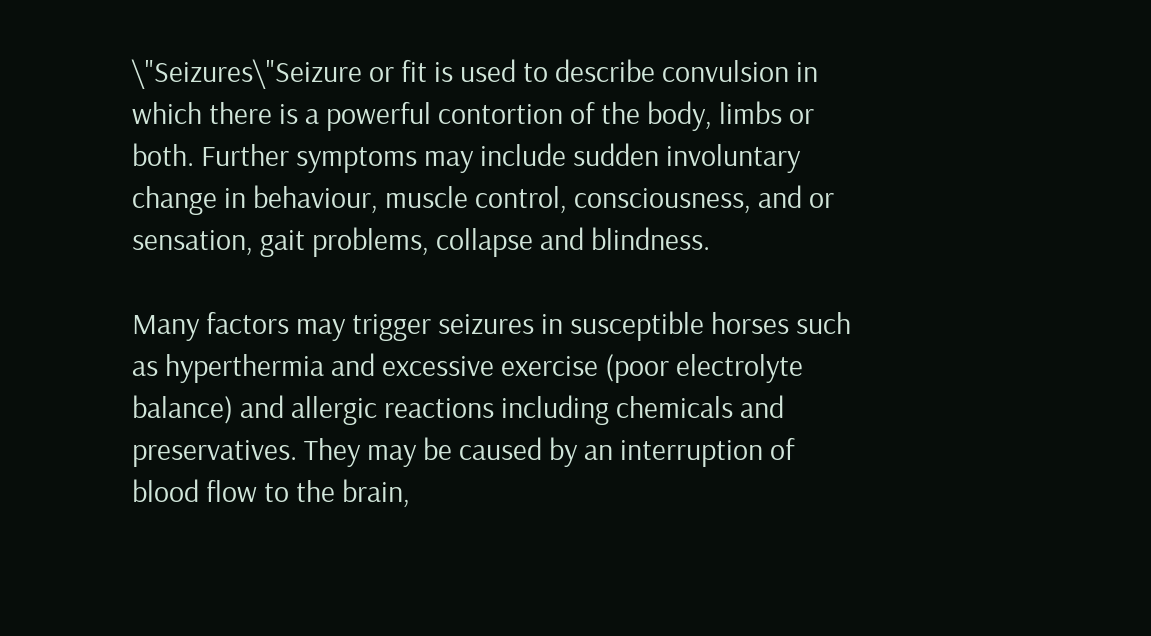\"Seizures\"Seizure or fit is used to describe convulsion in which there is a powerful contortion of the body, limbs or both. Further symptoms may include sudden involuntary change in behaviour, muscle control, consciousness, and or sensation, gait problems, collapse and blindness.

Many factors may trigger seizures in susceptible horses such as hyperthermia and excessive exercise (poor electrolyte balance) and allergic reactions including chemicals and preservatives. They may be caused by an interruption of blood flow to the brain,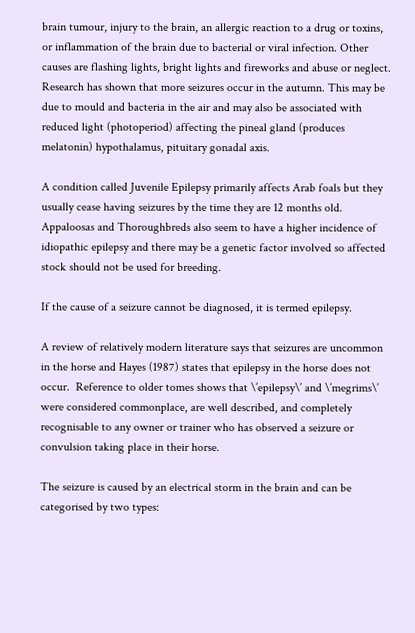brain tumour, injury to the brain, an allergic reaction to a drug or toxins, or inflammation of the brain due to bacterial or viral infection. Other causes are flashing lights, bright lights and fireworks and abuse or neglect.
Research has shown that more seizures occur in the autumn. This may be due to mould and bacteria in the air and may also be associated with reduced light (photoperiod) affecting the pineal gland (produces melatonin) hypothalamus, pituitary gonadal axis.

A condition called Juvenile Epilepsy primarily affects Arab foals but they usually cease having seizures by the time they are 12 months old.  Appaloosas and Thoroughbreds also seem to have a higher incidence of idiopathic epilepsy and there may be a genetic factor involved so affected stock should not be used for breeding.

If the cause of a seizure cannot be diagnosed, it is termed epilepsy.

A review of relatively modern literature says that seizures are uncommon in the horse and Hayes (1987) states that epilepsy in the horse does not occur.  Reference to older tomes shows that \’epilepsy\’ and \’megrims\’ were considered commonplace, are well described, and completely recognisable to any owner or trainer who has observed a seizure or convulsion taking place in their horse.

The seizure is caused by an electrical storm in the brain and can be categorised by two types: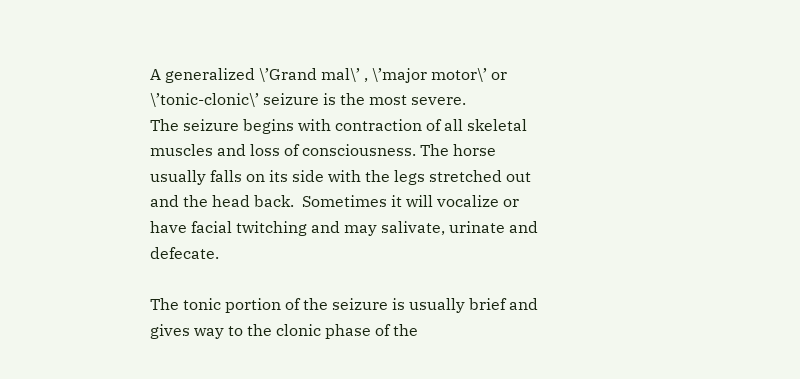A generalized \’Grand mal\’ , \’major motor\’ or \’tonic-clonic\’ seizure is the most severe.
The seizure begins with contraction of all skeletal muscles and loss of consciousness. The horse usually falls on its side with the legs stretched out and the head back.  Sometimes it will vocalize or have facial twitching and may salivate, urinate and defecate.

The tonic portion of the seizure is usually brief and gives way to the clonic phase of the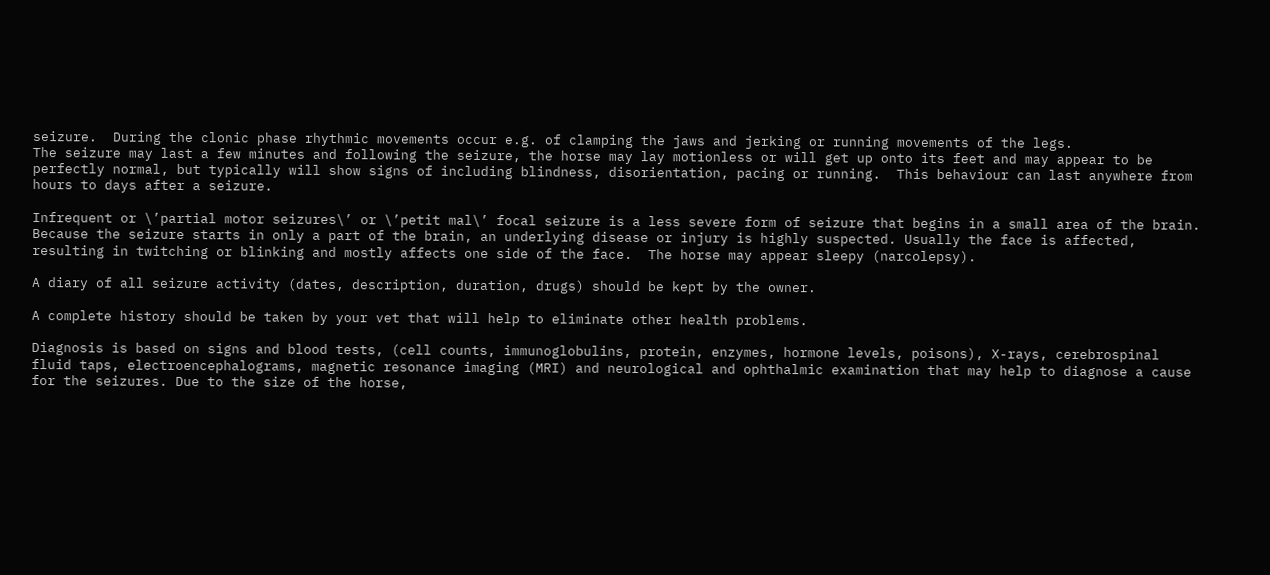seizure.  During the clonic phase rhythmic movements occur e.g. of clamping the jaws and jerking or running movements of the legs.
The seizure may last a few minutes and following the seizure, the horse may lay motionless or will get up onto its feet and may appear to be perfectly normal, but typically will show signs of including blindness, disorientation, pacing or running.  This behaviour can last anywhere from hours to days after a seizure.

Infrequent or \’partial motor seizures\’ or \’petit mal\’ focal seizure is a less severe form of seizure that begins in a small area of the brain.  Because the seizure starts in only a part of the brain, an underlying disease or injury is highly suspected. Usually the face is affected, resulting in twitching or blinking and mostly affects one side of the face.  The horse may appear sleepy (narcolepsy).

A diary of all seizure activity (dates, description, duration, drugs) should be kept by the owner.

A complete history should be taken by your vet that will help to eliminate other health problems.

Diagnosis is based on signs and blood tests, (cell counts, immunoglobulins, protein, enzymes, hormone levels, poisons), X-rays, cerebrospinal fluid taps, electroencephalograms, magnetic resonance imaging (MRI) and neurological and ophthalmic examination that may help to diagnose a cause for the seizures. Due to the size of the horse,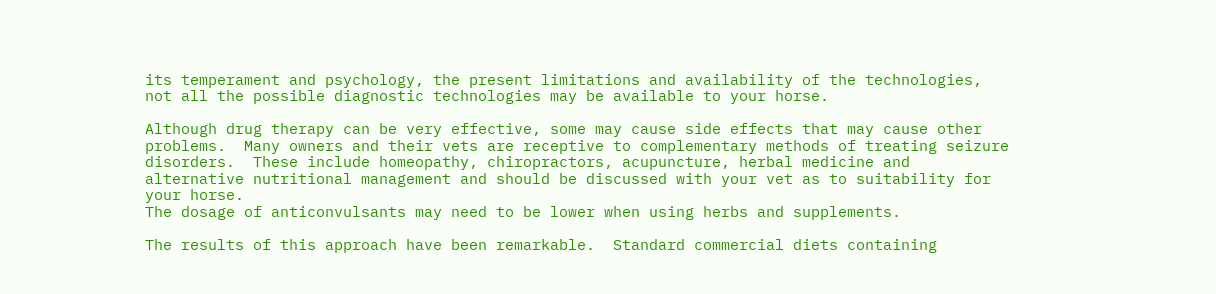its temperament and psychology, the present limitations and availability of the technologies, not all the possible diagnostic technologies may be available to your horse.

Although drug therapy can be very effective, some may cause side effects that may cause other problems.  Many owners and their vets are receptive to complementary methods of treating seizure disorders.  These include homeopathy, chiropractors, acupuncture, herbal medicine and alternative nutritional management and should be discussed with your vet as to suitability for your horse.
The dosage of anticonvulsants may need to be lower when using herbs and supplements.

The results of this approach have been remarkable.  Standard commercial diets containing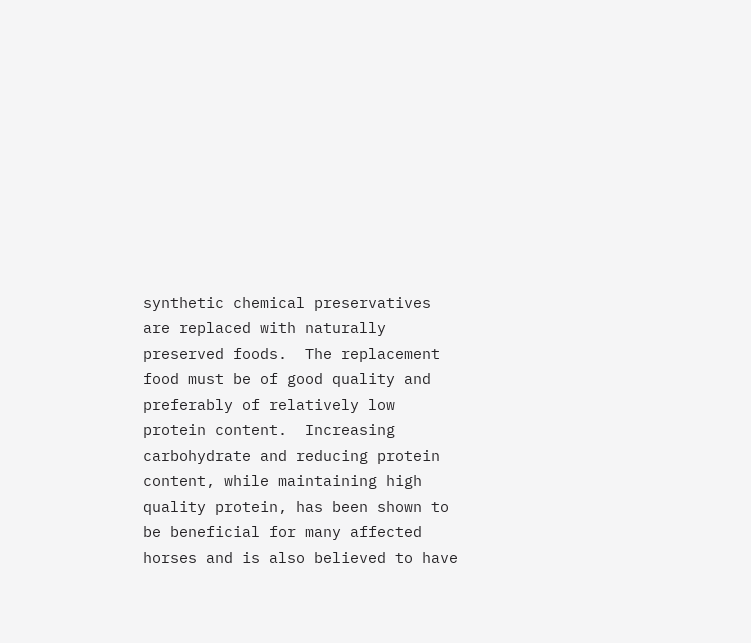synthetic chemical preservatives are replaced with naturally preserved foods.  The replacement food must be of good quality and preferably of relatively low protein content.  Increasing carbohydrate and reducing protein content, while maintaining high quality protein, has been shown to be beneficial for many affected horses and is also believed to have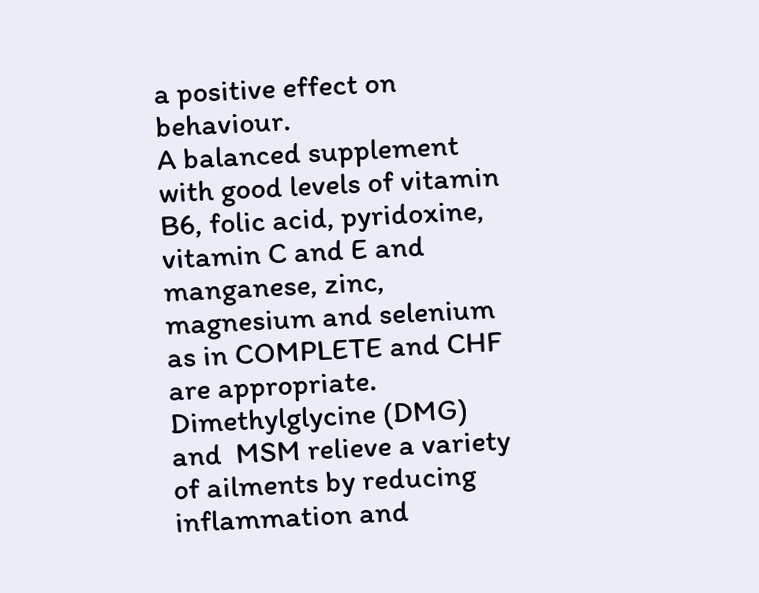a positive effect on behaviour.
A balanced supplement with good levels of vitamin B6, folic acid, pyridoxine, vitamin C and E and manganese, zinc, magnesium and selenium as in COMPLETE and CHF are appropriate.  Dimethylglycine (DMG) and  MSM relieve a variety of ailments by reducing inflammation and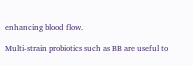enhancing blood flow.

Multi-strain probiotics such as BB are useful to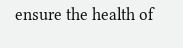ensure the health of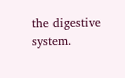the digestive system.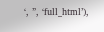‘, ”, ‘full_html’),